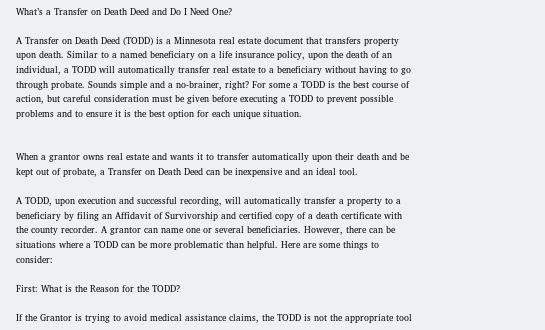What’s a Transfer on Death Deed and Do I Need One?

A Transfer on Death Deed (TODD) is a Minnesota real estate document that transfers property upon death. Similar to a named beneficiary on a life insurance policy, upon the death of an individual, a TODD will automatically transfer real estate to a beneficiary without having to go through probate. Sounds simple and a no-brainer, right? For some a TODD is the best course of action, but careful consideration must be given before executing a TODD to prevent possible problems and to ensure it is the best option for each unique situation.


When a grantor owns real estate and wants it to transfer automatically upon their death and be kept out of probate, a Transfer on Death Deed can be inexpensive and an ideal tool.

A TODD, upon execution and successful recording, will automatically transfer a property to a beneficiary by filing an Affidavit of Survivorship and certified copy of a death certificate with the county recorder. A grantor can name one or several beneficiaries. However, there can be situations where a TODD can be more problematic than helpful. Here are some things to consider:

First: What is the Reason for the TODD?

If the Grantor is trying to avoid medical assistance claims, the TODD is not the appropriate tool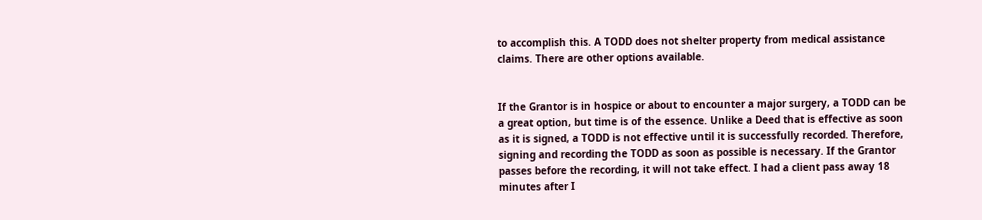to accomplish this. A TODD does not shelter property from medical assistance claims. There are other options available.


If the Grantor is in hospice or about to encounter a major surgery, a TODD can be a great option, but time is of the essence. Unlike a Deed that is effective as soon as it is signed, a TODD is not effective until it is successfully recorded. Therefore, signing and recording the TODD as soon as possible is necessary. If the Grantor passes before the recording, it will not take effect. I had a client pass away 18 minutes after I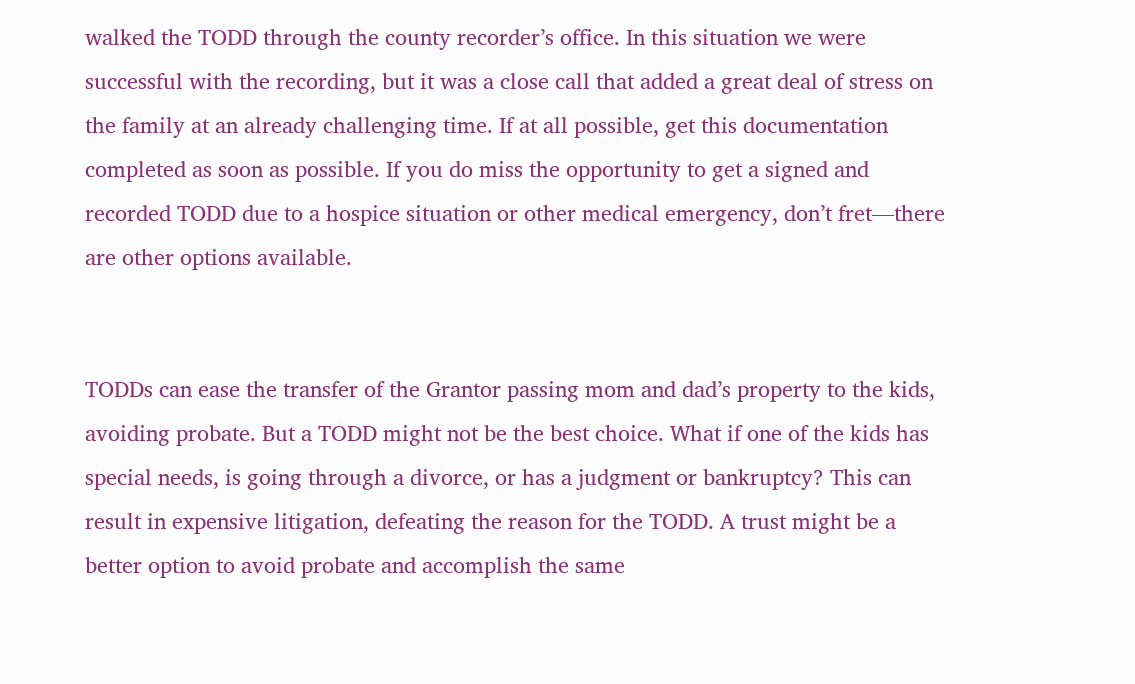walked the TODD through the county recorder’s office. In this situation we were successful with the recording, but it was a close call that added a great deal of stress on the family at an already challenging time. If at all possible, get this documentation completed as soon as possible. If you do miss the opportunity to get a signed and recorded TODD due to a hospice situation or other medical emergency, don’t fret—there are other options available.


TODDs can ease the transfer of the Grantor passing mom and dad’s property to the kids, avoiding probate. But a TODD might not be the best choice. What if one of the kids has special needs, is going through a divorce, or has a judgment or bankruptcy? This can result in expensive litigation, defeating the reason for the TODD. A trust might be a better option to avoid probate and accomplish the same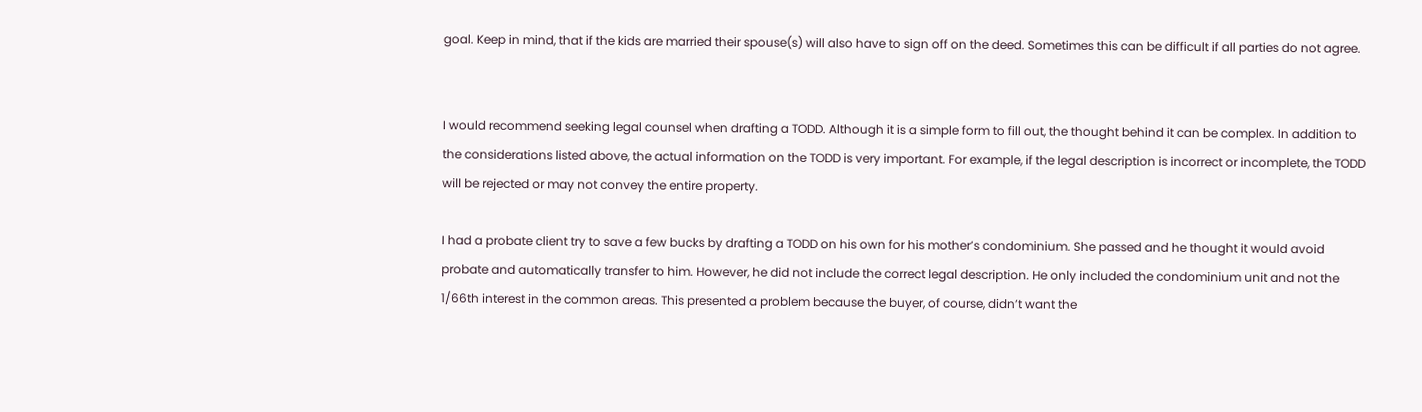goal. Keep in mind, that if the kids are married their spouse(s) will also have to sign off on the deed. Sometimes this can be difficult if all parties do not agree.


I would recommend seeking legal counsel when drafting a TODD. Although it is a simple form to fill out, the thought behind it can be complex. In addition to the considerations listed above, the actual information on the TODD is very important. For example, if the legal description is incorrect or incomplete, the TODD will be rejected or may not convey the entire property.

I had a probate client try to save a few bucks by drafting a TODD on his own for his mother’s condominium. She passed and he thought it would avoid probate and automatically transfer to him. However, he did not include the correct legal description. He only included the condominium unit and not the 1/66th interest in the common areas. This presented a problem because the buyer, of course, didn’t want the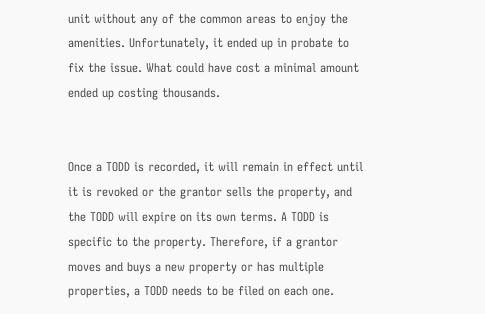unit without any of the common areas to enjoy the amenities. Unfortunately, it ended up in probate to fix the issue. What could have cost a minimal amount ended up costing thousands.


Once a TODD is recorded, it will remain in effect until it is revoked or the grantor sells the property, and the TODD will expire on its own terms. A TODD is specific to the property. Therefore, if a grantor moves and buys a new property or has multiple properties, a TODD needs to be filed on each one.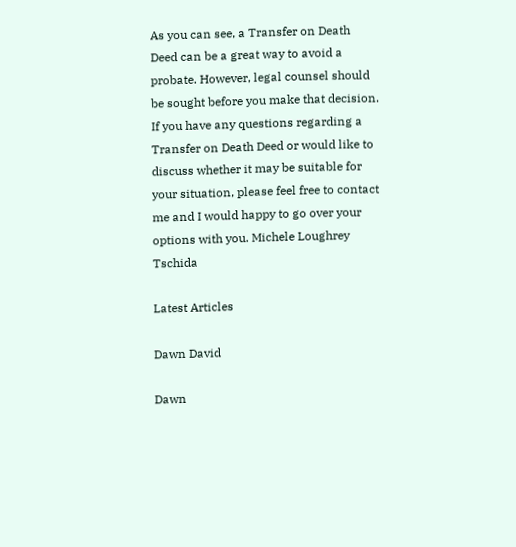As you can see, a Transfer on Death Deed can be a great way to avoid a probate. However, legal counsel should be sought before you make that decision. If you have any questions regarding a Transfer on Death Deed or would like to discuss whether it may be suitable for your situation, please feel free to contact me and I would happy to go over your options with you. Michele Loughrey Tschida

Latest Articles

Dawn David

Dawn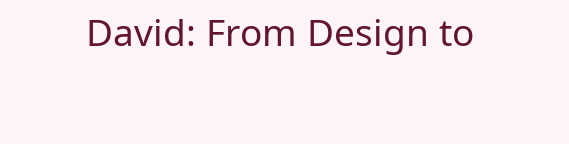David: From Design to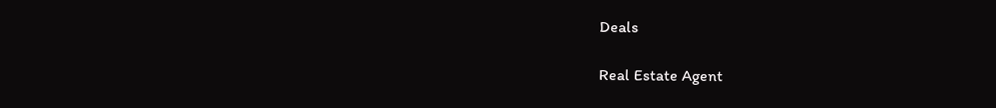Deals

Real Estate Agent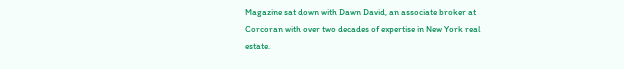Magazine sat down with Dawn David, an associate broker at Corcoran with over two decades of expertise in New York real estate.